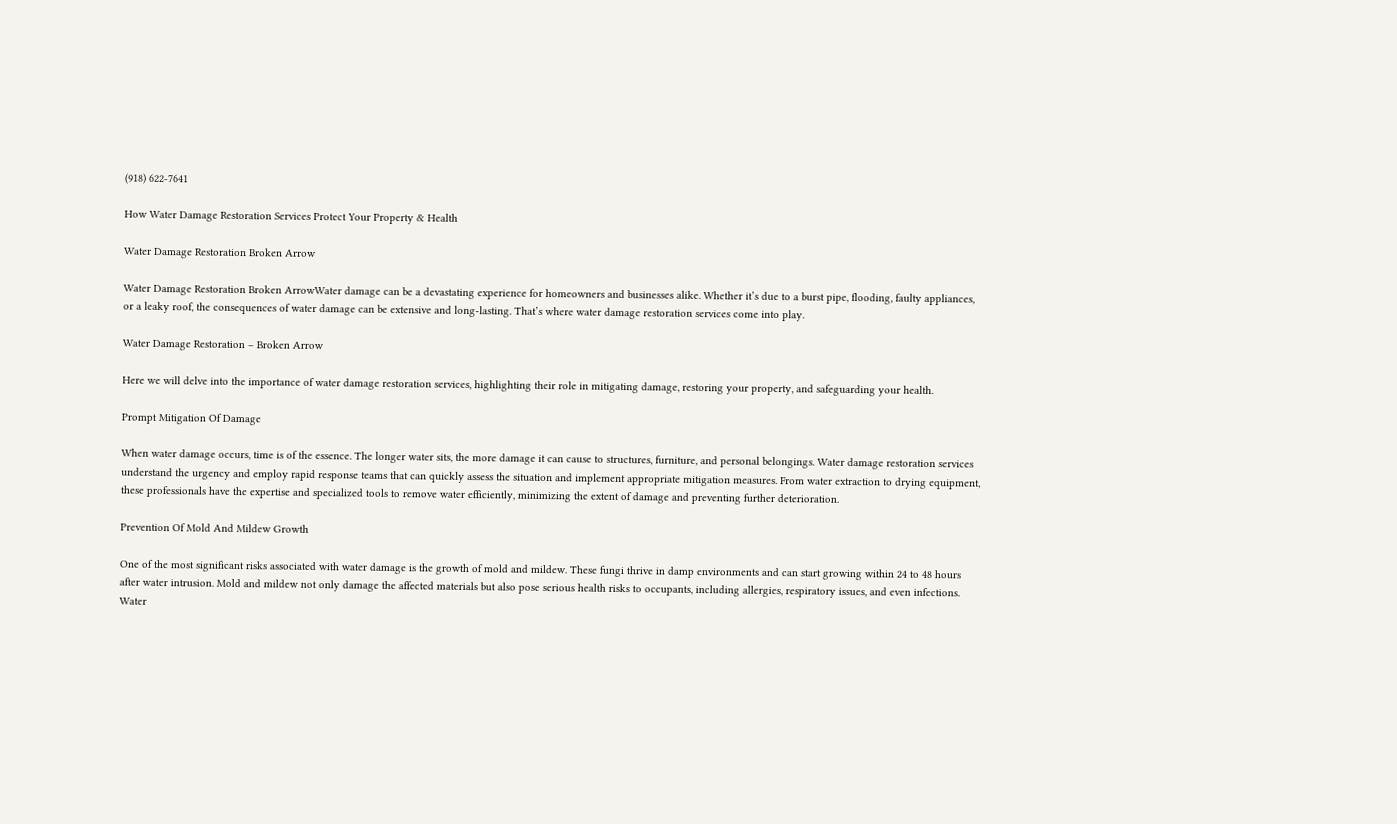(918) 622-7641

How Water Damage Restoration Services Protect Your Property & Health

Water Damage Restoration Broken Arrow

Water Damage Restoration Broken ArrowWater damage can be a devastating experience for homeowners and businesses alike. Whether it’s due to a burst pipe, flooding, faulty appliances, or a leaky roof, the consequences of water damage can be extensive and long-lasting. That’s where water damage restoration services come into play.

Water Damage Restoration – Broken Arrow

Here we will delve into the importance of water damage restoration services, highlighting their role in mitigating damage, restoring your property, and safeguarding your health.

Prompt Mitigation Of Damage

When water damage occurs, time is of the essence. The longer water sits, the more damage it can cause to structures, furniture, and personal belongings. Water damage restoration services understand the urgency and employ rapid response teams that can quickly assess the situation and implement appropriate mitigation measures. From water extraction to drying equipment, these professionals have the expertise and specialized tools to remove water efficiently, minimizing the extent of damage and preventing further deterioration.

Prevention Of Mold And Mildew Growth

One of the most significant risks associated with water damage is the growth of mold and mildew. These fungi thrive in damp environments and can start growing within 24 to 48 hours after water intrusion. Mold and mildew not only damage the affected materials but also pose serious health risks to occupants, including allergies, respiratory issues, and even infections. Water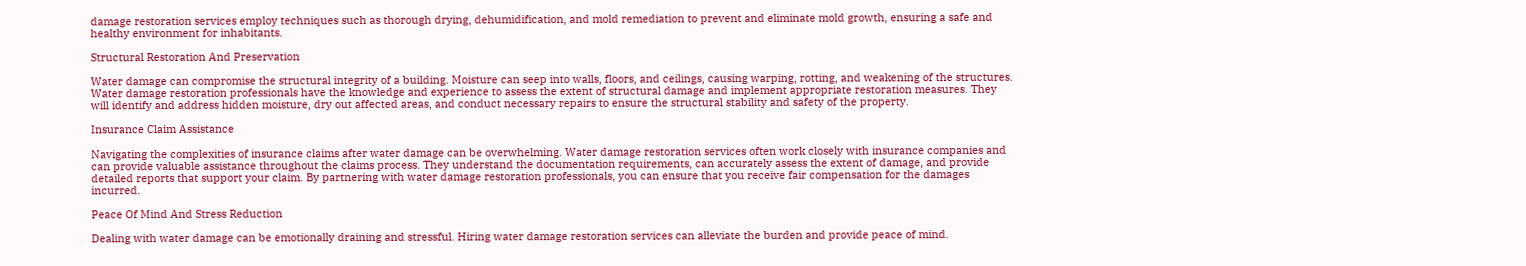damage restoration services employ techniques such as thorough drying, dehumidification, and mold remediation to prevent and eliminate mold growth, ensuring a safe and healthy environment for inhabitants.

Structural Restoration And Preservation

Water damage can compromise the structural integrity of a building. Moisture can seep into walls, floors, and ceilings, causing warping, rotting, and weakening of the structures. Water damage restoration professionals have the knowledge and experience to assess the extent of structural damage and implement appropriate restoration measures. They will identify and address hidden moisture, dry out affected areas, and conduct necessary repairs to ensure the structural stability and safety of the property.

Insurance Claim Assistance

Navigating the complexities of insurance claims after water damage can be overwhelming. Water damage restoration services often work closely with insurance companies and can provide valuable assistance throughout the claims process. They understand the documentation requirements, can accurately assess the extent of damage, and provide detailed reports that support your claim. By partnering with water damage restoration professionals, you can ensure that you receive fair compensation for the damages incurred.

Peace Of Mind And Stress Reduction

Dealing with water damage can be emotionally draining and stressful. Hiring water damage restoration services can alleviate the burden and provide peace of mind.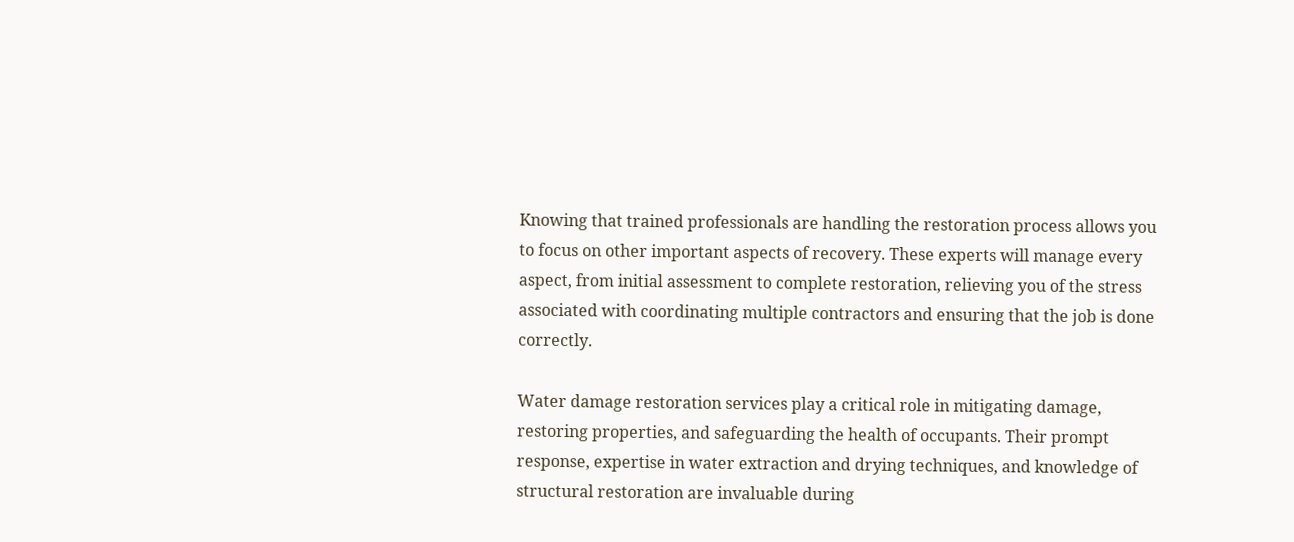Knowing that trained professionals are handling the restoration process allows you to focus on other important aspects of recovery. These experts will manage every aspect, from initial assessment to complete restoration, relieving you of the stress associated with coordinating multiple contractors and ensuring that the job is done correctly.

Water damage restoration services play a critical role in mitigating damage, restoring properties, and safeguarding the health of occupants. Their prompt response, expertise in water extraction and drying techniques, and knowledge of structural restoration are invaluable during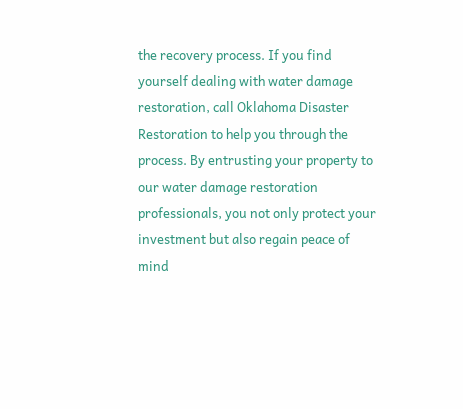the recovery process. If you find yourself dealing with water damage restoration, call Oklahoma Disaster Restoration to help you through the process. By entrusting your property to our water damage restoration professionals, you not only protect your investment but also regain peace of mind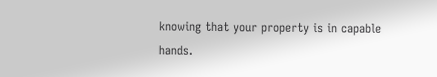knowing that your property is in capable hands.